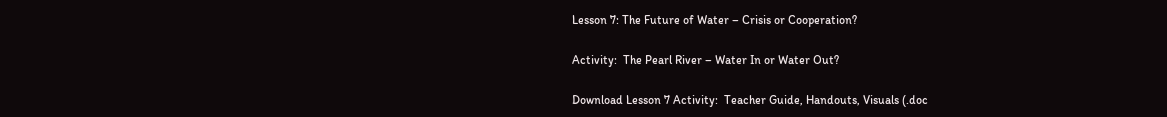Lesson 7: The Future of Water – Crisis or Cooperation?

Activity:  The Pearl River – Water In or Water Out?

Download Lesson 7 Activity:  Teacher Guide, Handouts, Visuals (.doc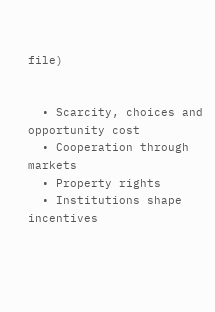file)


  • Scarcity, choices and opportunity cost
  • Cooperation through markets
  • Property rights
  • Institutions shape incentives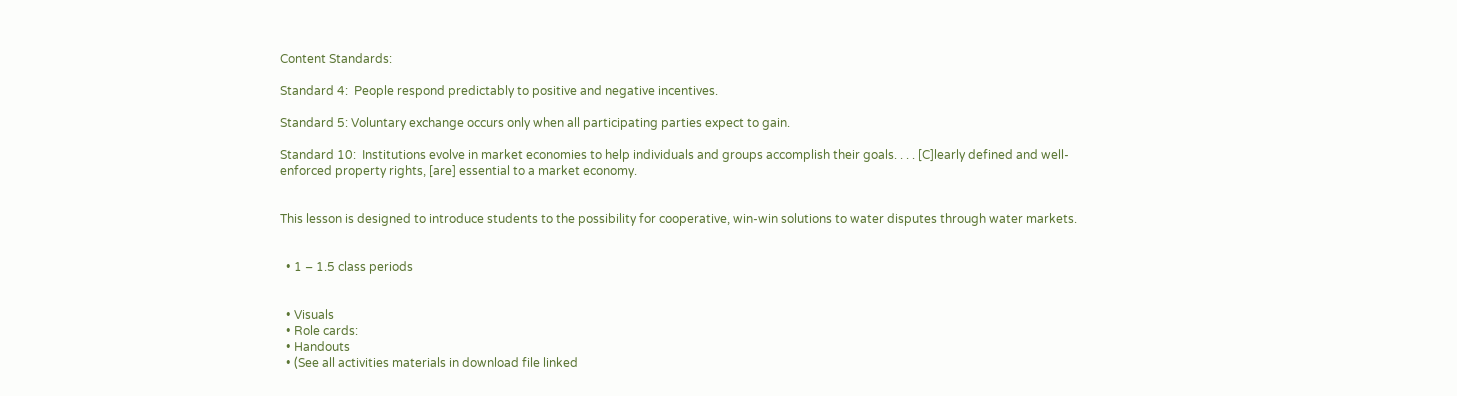Content Standards:

Standard 4:  People respond predictably to positive and negative incentives.

Standard 5: Voluntary exchange occurs only when all participating parties expect to gain.

Standard 10:  Institutions evolve in market economies to help individuals and groups accomplish their goals. . . . [C]learly defined and well-enforced property rights, [are] essential to a market economy.


This lesson is designed to introduce students to the possibility for cooperative, win-win solutions to water disputes through water markets.


  • 1 – 1.5 class periods


  • Visuals
  • Role cards:
  • Handouts
  • (See all activities materials in download file linked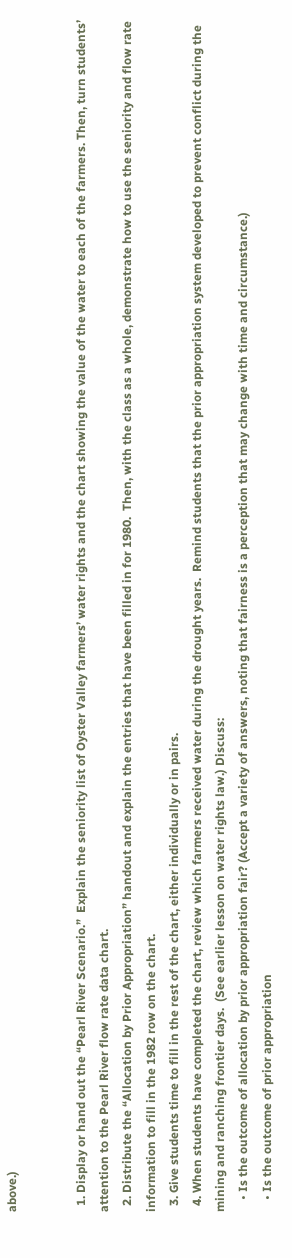above.)


  1. Display or hand out the “Pearl River Scenario.”  Explain the seniority list of Oyster Valley farmers’ water rights and the chart showing the value of the water to each of the farmers. Then, turn students’ attention to the Pearl River flow rate data chart.
  2. Distribute the “Allocation by Prior Appropriation” handout and explain the entries that have been filled in for 1980.  Then, with the class as a whole, demonstrate how to use the seniority and flow rate information to fill in the 1982 row on the chart.
  3. Give students time to fill in the rest of the chart, either individually or in pairs.
  4. When students have completed the chart, review which farmers received water during the drought years.  Remind students that the prior appropriation system developed to prevent conflict during the mining and ranching frontier days.  (See earlier lesson on water rights law.) Discuss:
    • Is the outcome of allocation by prior appropriation fair? (Accept a variety of answers, noting that fairness is a perception that may change with time and circumstance.)
    • Is the outcome of prior appropriation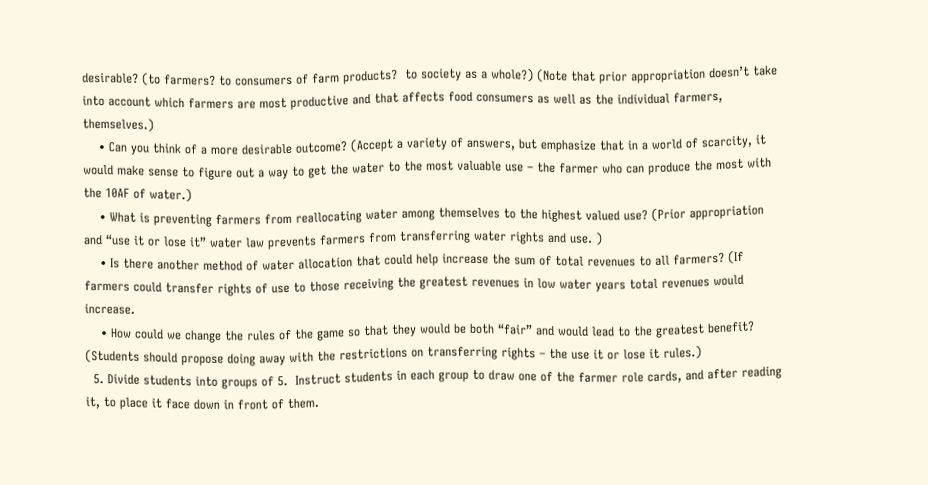desirable? (to farmers? to consumers of farm products?  to society as a whole?) (Note that prior appropriation doesn’t take into account which farmers are most productive and that affects food consumers as well as the individual farmers, themselves.)
    • Can you think of a more desirable outcome? (Accept a variety of answers, but emphasize that in a world of scarcity, it would make sense to figure out a way to get the water to the most valuable use – the farmer who can produce the most with the 10AF of water.)
    • What is preventing farmers from reallocating water among themselves to the highest valued use? (Prior appropriation and “use it or lose it” water law prevents farmers from transferring water rights and use. )
    • Is there another method of water allocation that could help increase the sum of total revenues to all farmers? (If farmers could transfer rights of use to those receiving the greatest revenues in low water years total revenues would increase.
    • How could we change the rules of the game so that they would be both “fair” and would lead to the greatest benefit?  (Students should propose doing away with the restrictions on transferring rights – the use it or lose it rules.)
  5. Divide students into groups of 5.  Instruct students in each group to draw one of the farmer role cards, and after reading it, to place it face down in front of them.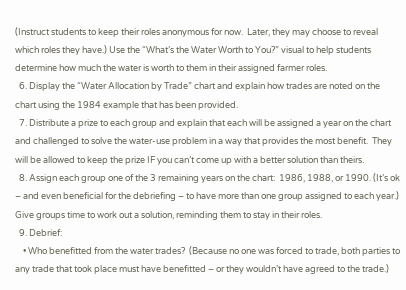(Instruct students to keep their roles anonymous for now.  Later, they may choose to reveal which roles they have.) Use the “What’s the Water Worth to You?” visual to help students determine how much the water is worth to them in their assigned farmer roles.
  6. Display the “Water Allocation by Trade” chart and explain how trades are noted on the chart using the 1984 example that has been provided.
  7. Distribute a prize to each group and explain that each will be assigned a year on the chart and challenged to solve the water-use problem in a way that provides the most benefit.  They will be allowed to keep the prize IF you can’t come up with a better solution than theirs.
  8. Assign each group one of the 3 remaining years on the chart:  1986, 1988, or 1990. (It’s ok – and even beneficial for the debriefing – to have more than one group assigned to each year.)  Give groups time to work out a solution, reminding them to stay in their roles.
  9. Debrief:
    • Who benefitted from the water trades?  (Because no one was forced to trade, both parties to any trade that took place must have benefitted – or they wouldn’t have agreed to the trade.)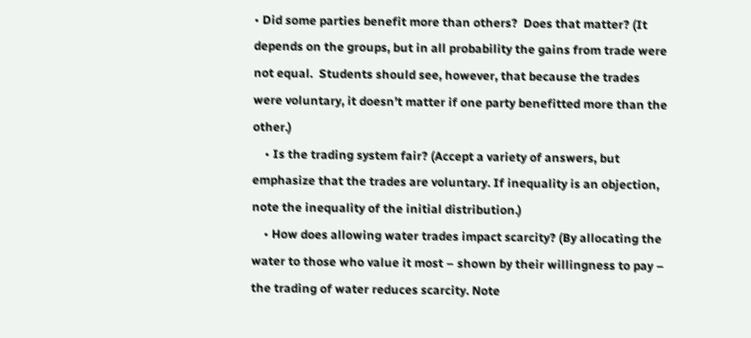• Did some parties benefit more than others?  Does that matter? (It depends on the groups, but in all probability the gains from trade were not equal.  Students should see, however, that because the trades were voluntary, it doesn’t matter if one party benefitted more than the other.)
    • Is the trading system fair? (Accept a variety of answers, but emphasize that the trades are voluntary. If inequality is an objection, note the inequality of the initial distribution.)
    • How does allowing water trades impact scarcity? (By allocating the water to those who value it most – shown by their willingness to pay – the trading of water reduces scarcity. Note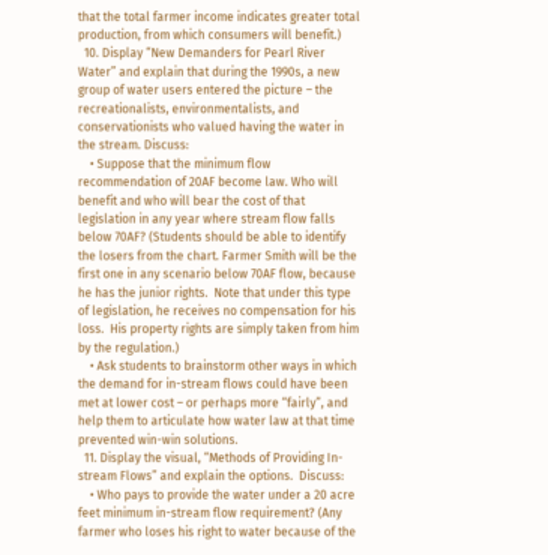that the total farmer income indicates greater total production, from which consumers will benefit.)
  10. Display “New Demanders for Pearl River Water” and explain that during the 1990s, a new group of water users entered the picture – the recreationalists, environmentalists, and conservationists who valued having the water in the stream. Discuss:
    • Suppose that the minimum flow recommendation of 20AF become law. Who will benefit and who will bear the cost of that legislation in any year where stream flow falls below 70AF? (Students should be able to identify the losers from the chart. Farmer Smith will be the first one in any scenario below 70AF flow, because he has the junior rights.  Note that under this type of legislation, he receives no compensation for his loss.  His property rights are simply taken from him by the regulation.)
    • Ask students to brainstorm other ways in which the demand for in-stream flows could have been met at lower cost – or perhaps more “fairly”, and help them to articulate how water law at that time prevented win-win solutions.
  11. Display the visual, “Methods of Providing In-stream Flows” and explain the options.  Discuss:
    • Who pays to provide the water under a 20 acre feet minimum in-stream flow requirement? (Any farmer who loses his right to water because of the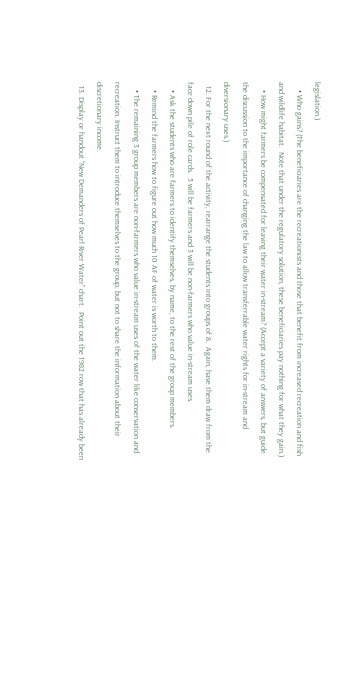legislation.)
    • Who gains? (The beneficiaries are the recreationists and those that benefit from increased recreation and fish and wildlife habitat.  Note that under the regulatory solution, these beneficiaries pay nothing for what they gain.)
    • How might farmers be compensated for leaving their water in-stream? (Accept a variety of answers, but guide the discussion to the importance of changing the law to allow transferrable water rights for in-stream and diversionary uses.)
  12. For the next round of the activity, rearrange the students into groups of 8.  Again, have them draw from the face down pile of role cards.  5 will be farmers and 3 will be non-farmers who value in-stream uses.
    • Ask the students who are farmers to identify themselves, by name, to the rest of the group members.
    • Remind the farmers how to figure out how much 10 AF of water is worth to them.
    • The remaining 3 group members are non-farmers who value in-stream uses of the water like conservation and recreation. Instruct them to introduce themselves to the group, but not to share the information about their discretionary income.
  13. Display or handout “New Demanders of Pearl River Water” chart.  Point out the 1982 row that has already been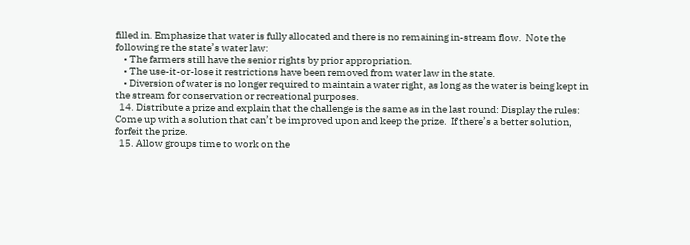filled in. Emphasize that water is fully allocated and there is no remaining in-stream flow.  Note the following re the state’s water law:
    • The farmers still have the senior rights by prior appropriation.
    • The use-it-or-lose it restrictions have been removed from water law in the state.
    • Diversion of water is no longer required to maintain a water right, as long as the water is being kept in the stream for conservation or recreational purposes.
  14. Distribute a prize and explain that the challenge is the same as in the last round: Display the rules:  Come up with a solution that can’t be improved upon and keep the prize.  If there’s a better solution, forfeit the prize.
  15. Allow groups time to work on the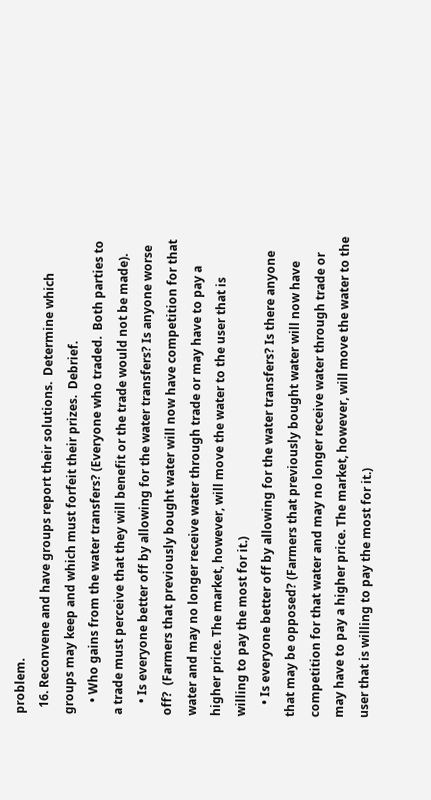problem.
  16. Reconvene and have groups report their solutions.  Determine which groups may keep and which must forfeit their prizes.  Debrief.
    • Who gains from the water transfers? (Everyone who traded.  Both parties to a trade must perceive that they will benefit or the trade would not be made).
    • Is everyone better off by allowing for the water transfers? Is anyone worse off?  (Farmers that previously bought water will now have competition for that water and may no longer receive water through trade or may have to pay a higher price. The market, however, will move the water to the user that is willing to pay the most for it.)
    • Is everyone better off by allowing for the water transfers? Is there anyone that may be opposed? (Farmers that previously bought water will now have competition for that water and may no longer receive water through trade or may have to pay a higher price. The market, however, will move the water to the user that is willing to pay the most for it.)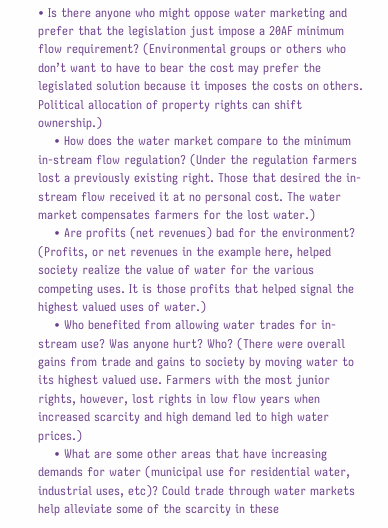• Is there anyone who might oppose water marketing and prefer that the legislation just impose a 20AF minimum flow requirement? (Environmental groups or others who don’t want to have to bear the cost may prefer the legislated solution because it imposes the costs on others. Political allocation of property rights can shift ownership.)
    • How does the water market compare to the minimum in-stream flow regulation? (Under the regulation farmers lost a previously existing right. Those that desired the in-stream flow received it at no personal cost. The water market compensates farmers for the lost water.)
    • Are profits (net revenues) bad for the environment? (Profits, or net revenues in the example here, helped society realize the value of water for the various competing uses. It is those profits that helped signal the highest valued uses of water.)
    • Who benefited from allowing water trades for in-stream use? Was anyone hurt? Who? (There were overall gains from trade and gains to society by moving water to its highest valued use. Farmers with the most junior rights, however, lost rights in low flow years when increased scarcity and high demand led to high water prices.)
    • What are some other areas that have increasing demands for water (municipal use for residential water, industrial uses, etc)? Could trade through water markets help alleviate some of the scarcity in these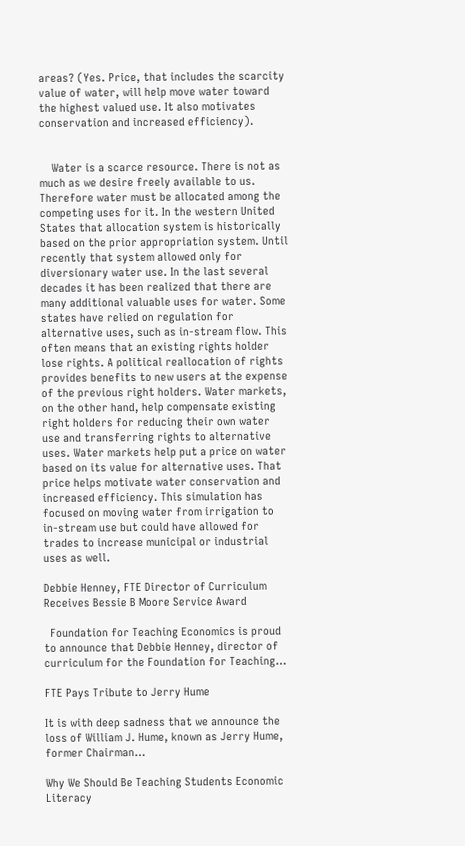areas? (Yes. Price, that includes the scarcity value of water, will help move water toward the highest valued use. It also motivates conservation and increased efficiency).


    Water is a scarce resource. There is not as much as we desire freely available to us. Therefore water must be allocated among the competing uses for it. In the western United States that allocation system is historically based on the prior appropriation system. Until recently that system allowed only for diversionary water use. In the last several decades it has been realized that there are many additional valuable uses for water. Some states have relied on regulation for alternative uses, such as in-stream flow. This often means that an existing rights holder lose rights. A political reallocation of rights provides benefits to new users at the expense of the previous right holders. Water markets, on the other hand, help compensate existing right holders for reducing their own water use and transferring rights to alternative uses. Water markets help put a price on water based on its value for alternative uses. That price helps motivate water conservation and increased efficiency. This simulation has focused on moving water from irrigation to in-stream use but could have allowed for trades to increase municipal or industrial uses as well.

Debbie Henney, FTE Director of Curriculum Receives Bessie B Moore Service Award

  Foundation for Teaching Economics is proud to announce that Debbie Henney, director of curriculum for the Foundation for Teaching…

FTE Pays Tribute to Jerry Hume

It is with deep sadness that we announce the loss of William J. Hume, known as Jerry Hume, former Chairman…

Why We Should Be Teaching Students Economic Literacy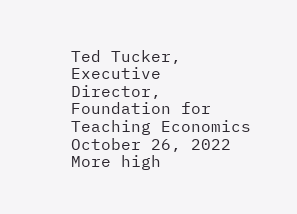Ted Tucker, Executive Director, Foundation for Teaching Economics October 26, 2022 More high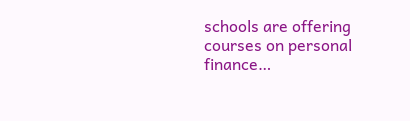schools are offering courses on personal finance…